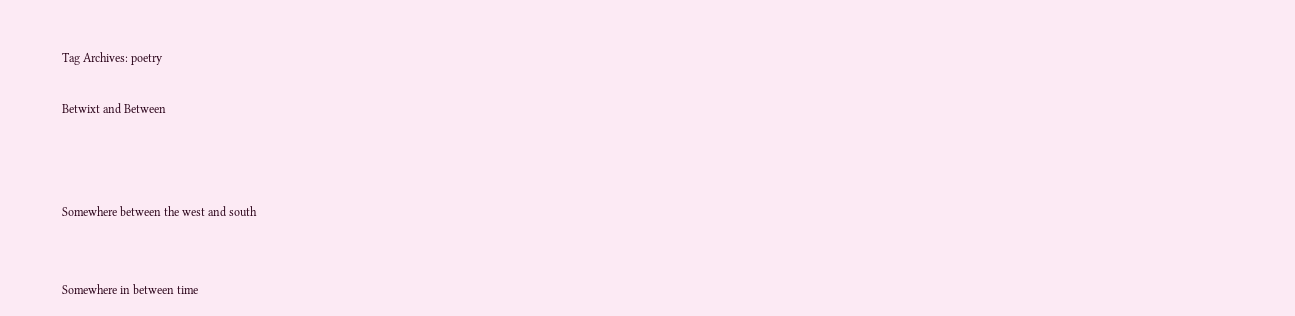Tag Archives: poetry

Betwixt and Between



Somewhere between the west and south


Somewhere in between time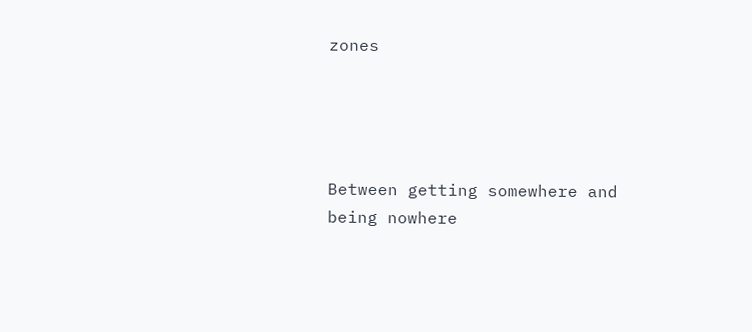zones




Between getting somewhere and being nowhere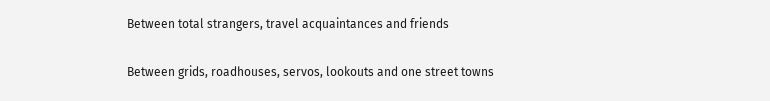Between total strangers, travel acquaintances and friends

Between grids, roadhouses, servos, lookouts and one street towns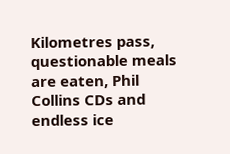Kilometres pass, questionable meals are eaten, Phil Collins CDs and endless ice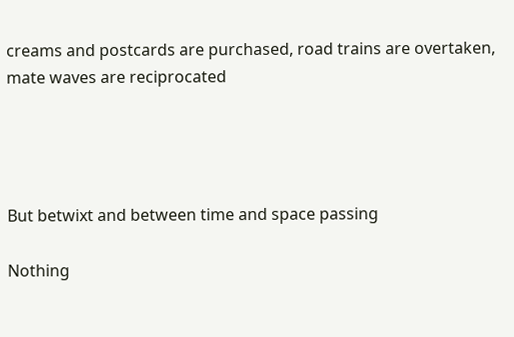creams and postcards are purchased, road trains are overtaken, mate waves are reciprocated




But betwixt and between time and space passing

Nothing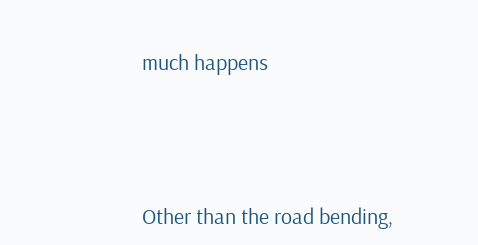much happens




Other than the road bending,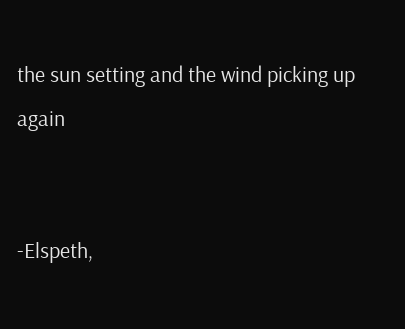the sun setting and the wind picking up again


-Elspeth,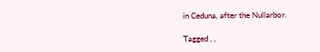in Ceduna, after the Nullarbor.

Tagged , ,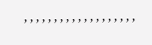, , , , , , , , , , , , , , , , , , ,